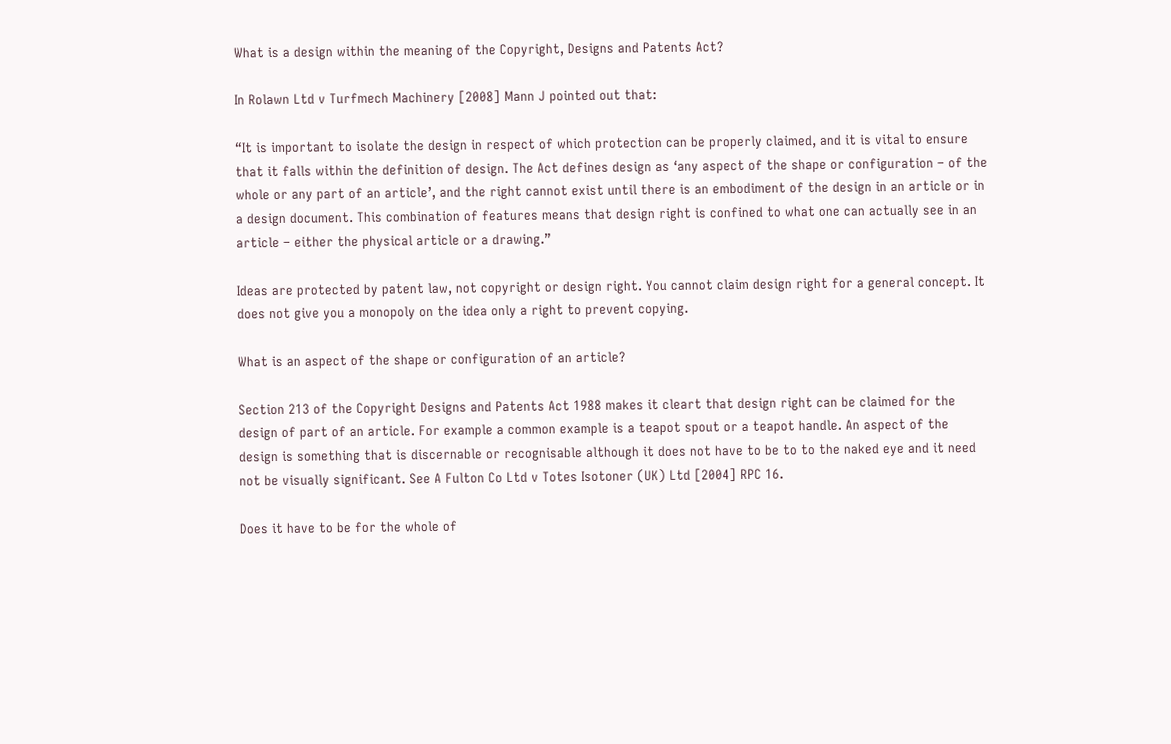What is a design within the meaning of the Copyright, Designs and Patents Act?

In Rolawn Ltd v Turfmech Machinery [2008] Mann J pointed out that:

“It is important to isolate the design in respect of which protection can be properly claimed, and it is vital to ensure that it falls within the definition of design. The Act defines design as ‘any aspect of the shape or configuration – of the whole or any part of an article’, and the right cannot exist until there is an embodiment of the design in an article or in a design document. This combination of features means that design right is confined to what one can actually see in an article – either the physical article or a drawing.”

Ideas are protected by patent law, not copyright or design right. You cannot claim design right for a general concept. It does not give you a monopoly on the idea only a right to prevent copying.

What is an aspect of the shape or configuration of an article?

Section 213 of the Copyright Designs and Patents Act 1988 makes it cleart that design right can be claimed for the design of part of an article. For example a common example is a teapot spout or a teapot handle. An aspect of the design is something that is discernable or recognisable although it does not have to be to to the naked eye and it need not be visually significant. See A Fulton Co Ltd v Totes Isotoner (UK) Ltd [2004] RPC 16.

Does it have to be for the whole of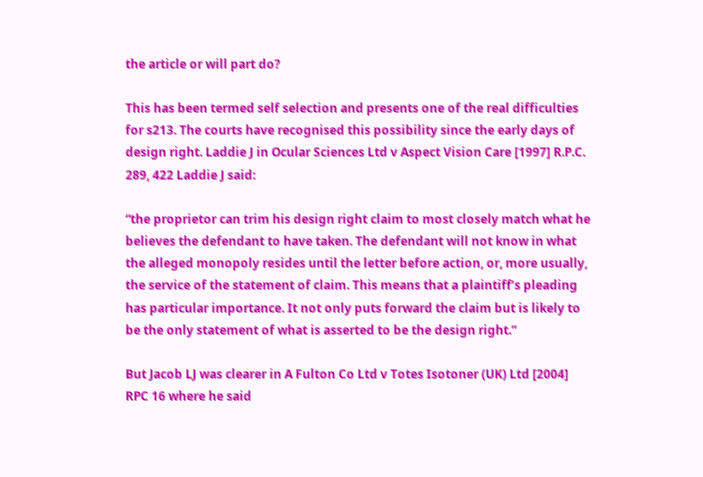the article or will part do?

This has been termed self selection and presents one of the real difficulties for s213. The courts have recognised this possibility since the early days of design right. Laddie J in Ocular Sciences Ltd v Aspect Vision Care [1997] R.P.C. 289, 422 Laddie J said:

“the proprietor can trim his design right claim to most closely match what he believes the defendant to have taken. The defendant will not know in what the alleged monopoly resides until the letter before action, or, more usually, the service of the statement of claim. This means that a plaintiff’s pleading has particular importance. It not only puts forward the claim but is likely to be the only statement of what is asserted to be the design right.”

But Jacob LJ was clearer in A Fulton Co Ltd v Totes Isotoner (UK) Ltd [2004] RPC 16 where he said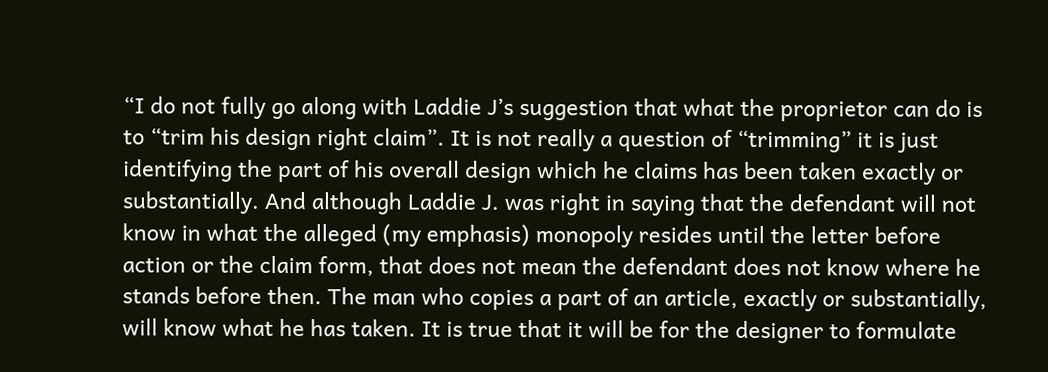“I do not fully go along with Laddie J’s suggestion that what the proprietor can do is to “trim his design right claim”. It is not really a question of “trimming” it is just identifying the part of his overall design which he claims has been taken exactly or substantially. And although Laddie J. was right in saying that the defendant will not know in what the alleged (my emphasis) monopoly resides until the letter before action or the claim form, that does not mean the defendant does not know where he stands before then. The man who copies a part of an article, exactly or substantially, will know what he has taken. It is true that it will be for the designer to formulate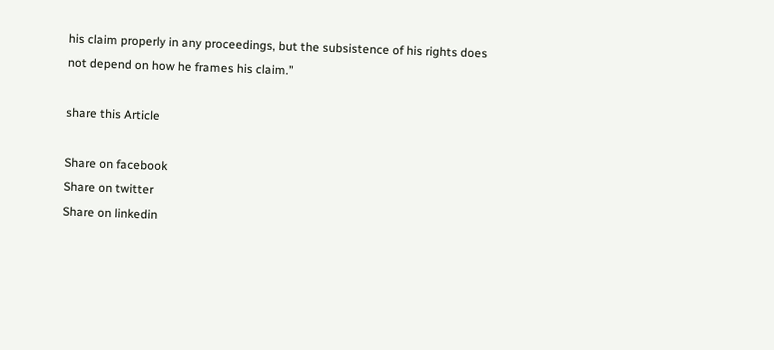his claim properly in any proceedings, but the subsistence of his rights does not depend on how he frames his claim.”

share this Article

Share on facebook
Share on twitter
Share on linkedin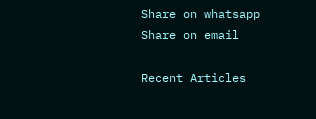Share on whatsapp
Share on email

Recent Articles